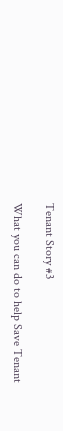Tenant Story #3

What you can do to help Save Tenant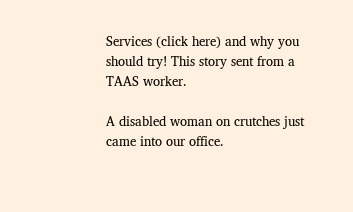Services (click here) and why you should try! This story sent from a TAAS worker.

A disabled woman on crutches just came into our office.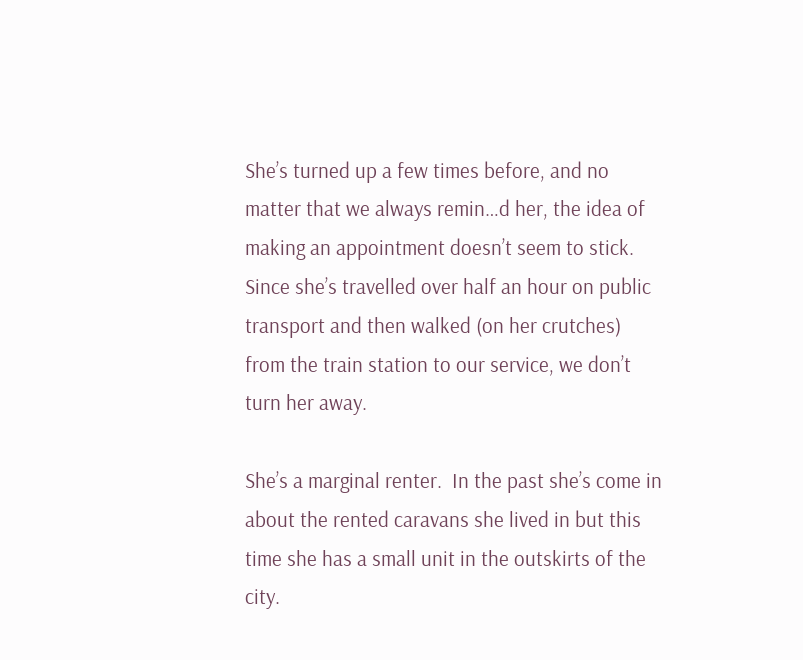She’s turned up a few times before, and no matter that we always remin…d her, the idea of making an appointment doesn’t seem to stick.  Since she’s travelled over half an hour on public transport and then walked (on her crutches) from the train station to our service, we don’t turn her away.

She’s a marginal renter.  In the past she’s come in about the rented caravans she lived in but this time she has a small unit in the outskirts of the city.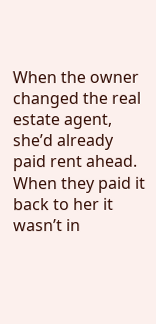When the owner changed the real estate agent, she’d already paid rent ahead.  When they paid it back to her it wasn’t in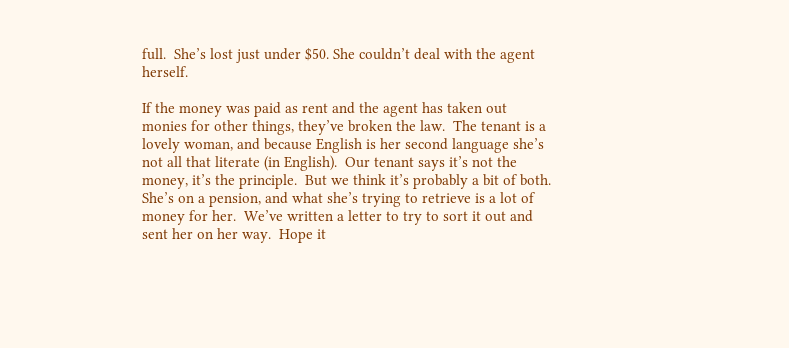full.  She’s lost just under $50. She couldn’t deal with the agent herself.

If the money was paid as rent and the agent has taken out monies for other things, they’ve broken the law.  The tenant is a lovely woman, and because English is her second language she’s not all that literate (in English).  Our tenant says it’s not the money, it’s the principle.  But we think it’s probably a bit of both.  She’s on a pension, and what she’s trying to retrieve is a lot of money for her.  We’ve written a letter to try to sort it out and sent her on her way.  Hope it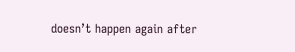doesn’t happen again after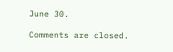June 30.

Comments are closed.